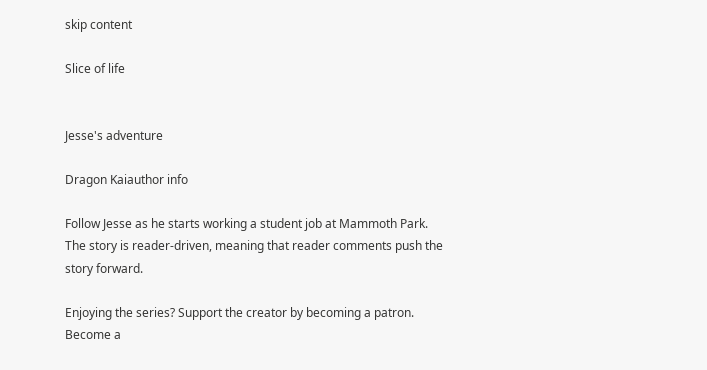skip content

Slice of life


Jesse's adventure

Dragon Kaiauthor info

Follow Jesse as he starts working a student job at Mammoth Park. The story is reader-driven, meaning that reader comments push the story forward.

Enjoying the series? Support the creator by becoming a patron.
Become a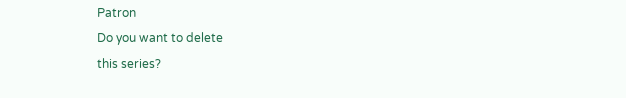Patron
Do you want to delete
this series?